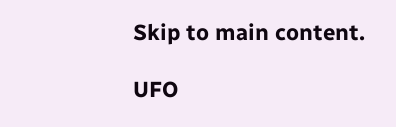Skip to main content.

UFO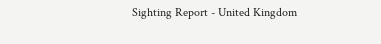Sighting Report - United Kingdom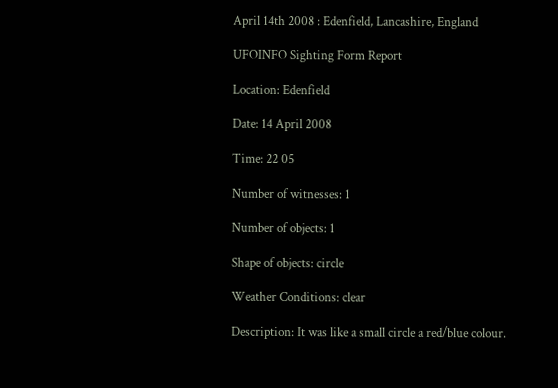April 14th 2008 : Edenfield, Lancashire, England

UFOINFO Sighting Form Report

Location: Edenfield

Date: 14 April 2008

Time: 22 05

Number of witnesses: 1

Number of objects: 1

Shape of objects: circle

Weather Conditions: clear

Description: It was like a small circle a red/blue colour.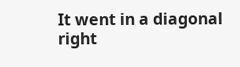It went in a diagonal right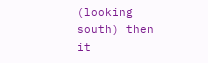(looking south) then it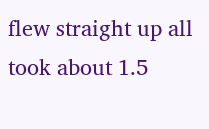flew straight up all took about 1.5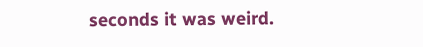seconds it was weird.